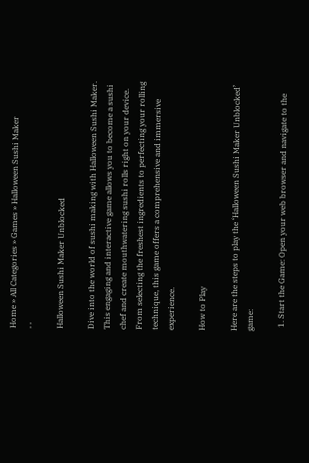Home » All Categories » Games » Halloween Sushi Maker
, ,

Halloween Sushi Maker Unblocked

Dive into the world of sushi making with Halloween Sushi Maker. This engaging and interactive game allows you to become a sushi chef and create mouthwatering sushi rolls right on your device. From selecting the freshest ingredients to perfecting your rolling technique, this game offers a comprehensive and immersive experience.

How to Play

Here are the steps to play the ‘Halloween Sushi Maker Unblocked’ game:

  1. Start the Game: Open your web browser and navigate to the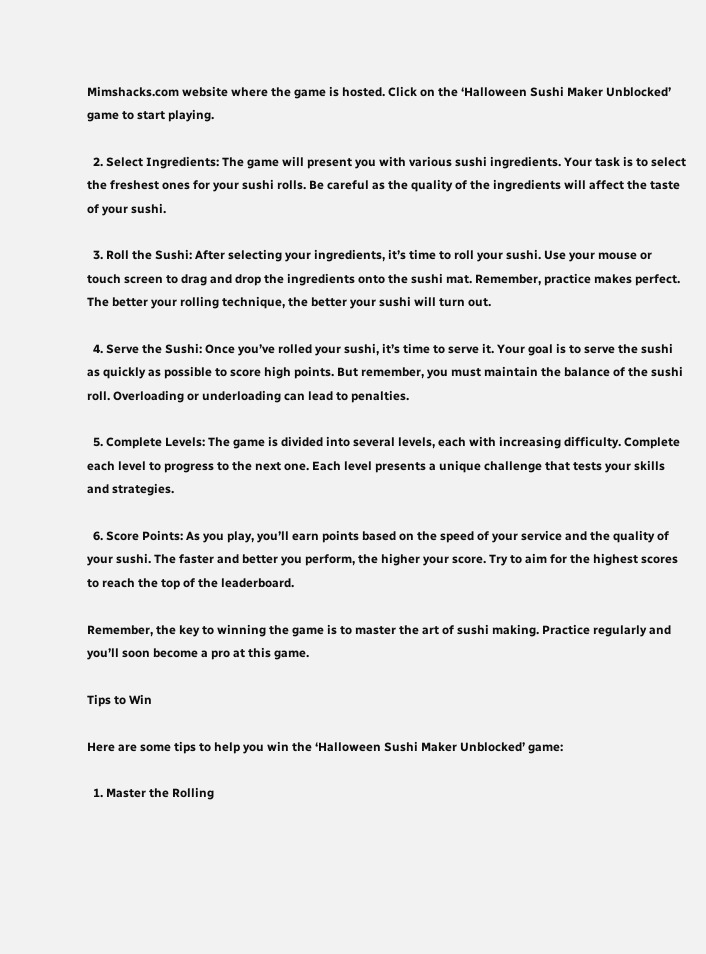Mimshacks.com website where the game is hosted. Click on the ‘Halloween Sushi Maker Unblocked’ game to start playing.

  2. Select Ingredients: The game will present you with various sushi ingredients. Your task is to select the freshest ones for your sushi rolls. Be careful as the quality of the ingredients will affect the taste of your sushi.

  3. Roll the Sushi: After selecting your ingredients, it’s time to roll your sushi. Use your mouse or touch screen to drag and drop the ingredients onto the sushi mat. Remember, practice makes perfect. The better your rolling technique, the better your sushi will turn out.

  4. Serve the Sushi: Once you’ve rolled your sushi, it’s time to serve it. Your goal is to serve the sushi as quickly as possible to score high points. But remember, you must maintain the balance of the sushi roll. Overloading or underloading can lead to penalties.

  5. Complete Levels: The game is divided into several levels, each with increasing difficulty. Complete each level to progress to the next one. Each level presents a unique challenge that tests your skills and strategies.

  6. Score Points: As you play, you’ll earn points based on the speed of your service and the quality of your sushi. The faster and better you perform, the higher your score. Try to aim for the highest scores to reach the top of the leaderboard.

Remember, the key to winning the game is to master the art of sushi making. Practice regularly and you’ll soon become a pro at this game.

Tips to Win

Here are some tips to help you win the ‘Halloween Sushi Maker Unblocked’ game:

  1. Master the Rolling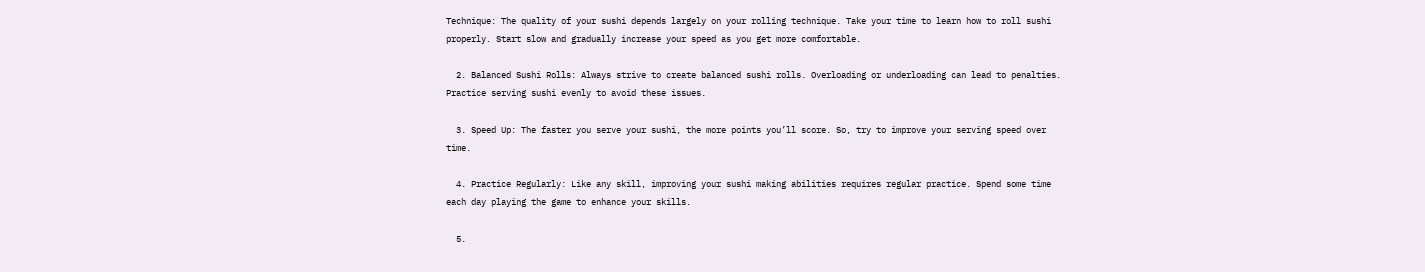Technique: The quality of your sushi depends largely on your rolling technique. Take your time to learn how to roll sushi properly. Start slow and gradually increase your speed as you get more comfortable.

  2. Balanced Sushi Rolls: Always strive to create balanced sushi rolls. Overloading or underloading can lead to penalties. Practice serving sushi evenly to avoid these issues.

  3. Speed Up: The faster you serve your sushi, the more points you’ll score. So, try to improve your serving speed over time.

  4. Practice Regularly: Like any skill, improving your sushi making abilities requires regular practice. Spend some time each day playing the game to enhance your skills.

  5.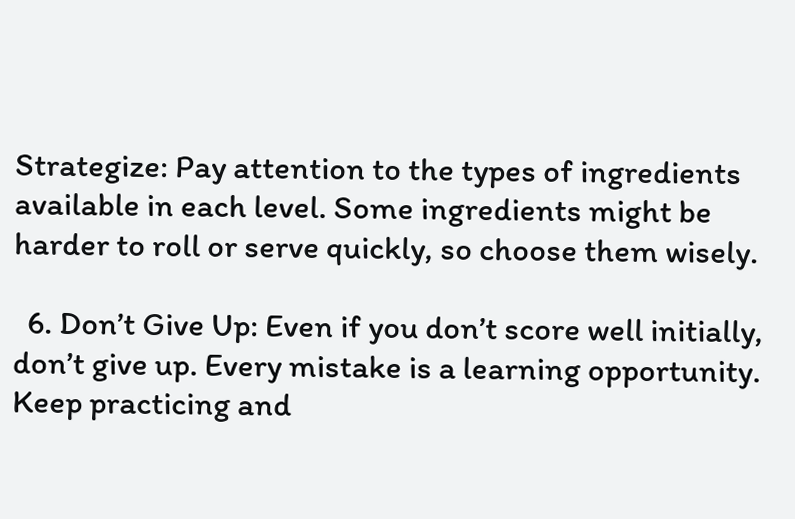Strategize: Pay attention to the types of ingredients available in each level. Some ingredients might be harder to roll or serve quickly, so choose them wisely.

  6. Don’t Give Up: Even if you don’t score well initially, don’t give up. Every mistake is a learning opportunity. Keep practicing and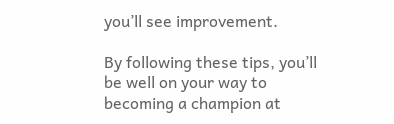you’ll see improvement.

By following these tips, you’ll be well on your way to becoming a champion at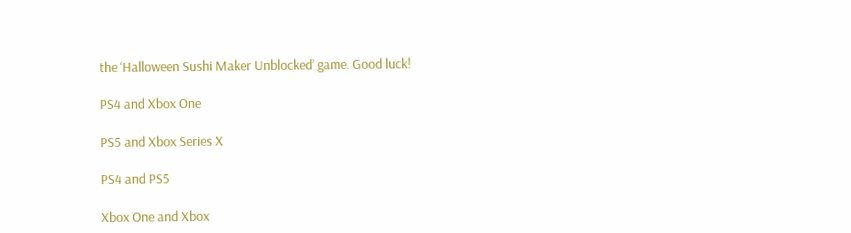the ‘Halloween Sushi Maker Unblocked’ game. Good luck!

PS4 and Xbox One

PS5 and Xbox Series X

PS4 and PS5

Xbox One and Xbox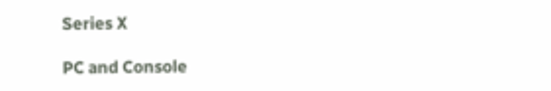Series X

PC and Console